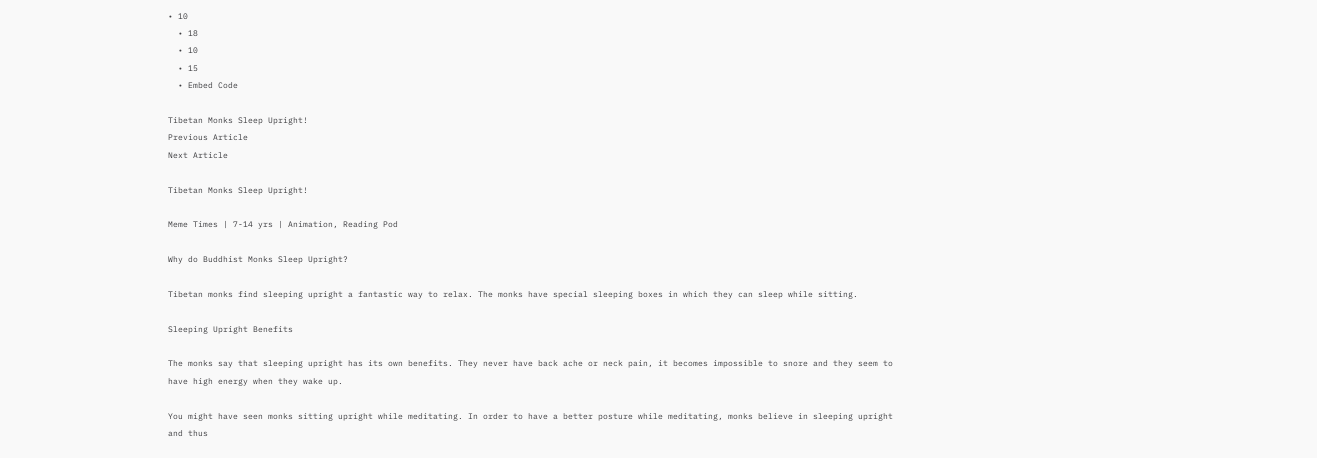• 10
  • 18
  • 10
  • 15
  • Embed Code

Tibetan Monks Sleep Upright!
Previous Article
Next Article

Tibetan Monks Sleep Upright!

Meme Times | 7-14 yrs | Animation, Reading Pod

Why do Buddhist Monks Sleep Upright?

Tibetan monks find sleeping upright a fantastic way to relax. The monks have special sleeping boxes in which they can sleep while sitting.

Sleeping Upright Benefits

The monks say that sleeping upright has its own benefits. They never have back ache or neck pain, it becomes impossible to snore and they seem to have high energy when they wake up.

You might have seen monks sitting upright while meditating. In order to have a better posture while meditating, monks believe in sleeping upright and thus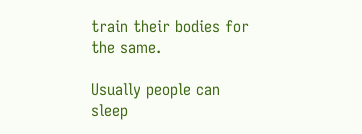train their bodies for the same.

Usually people can sleep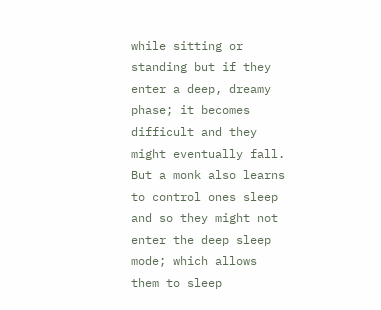while sitting or standing but if they enter a deep, dreamy phase; it becomes difficult and they might eventually fall. But a monk also learns to control ones sleep and so they might not enter the deep sleep mode; which allows them to sleep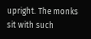upright. The monks sit with such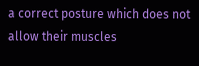a correct posture which does not allow their muscles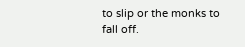to slip or the monks to fall off.